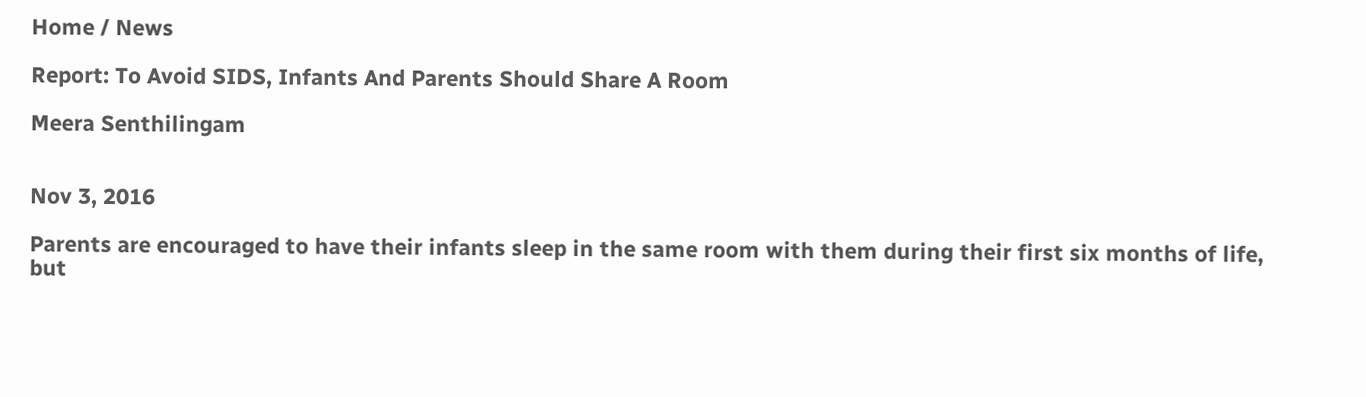Home / News

Report: To Avoid SIDS, Infants And Parents Should Share A Room

Meera Senthilingam


Nov 3, 2016

Parents are encouraged to have their infants sleep in the same room with them during their first six months of life, but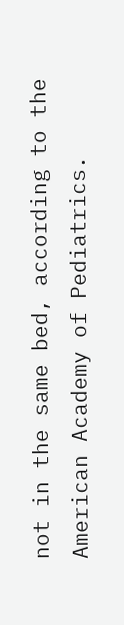not in the same bed, according to the American Academy of Pediatrics.